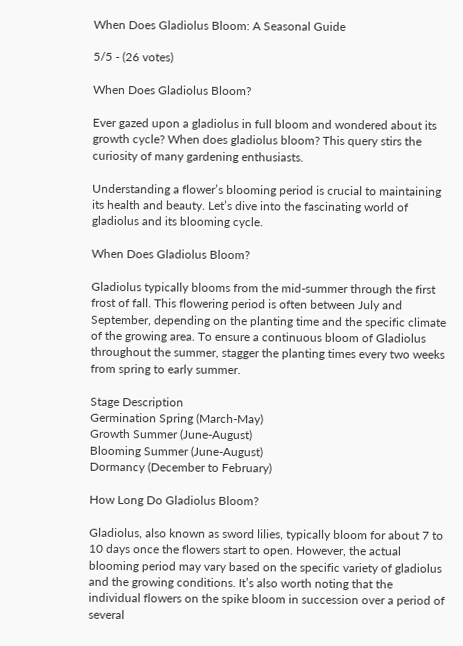When Does Gladiolus Bloom: A Seasonal Guide

5/5 - (26 votes)

When Does Gladiolus Bloom?

Ever gazed upon a gladiolus in full bloom and wondered about its growth cycle? When does gladiolus bloom? This query stirs the curiosity of many gardening enthusiasts.

Understanding a flower’s blooming period is crucial to maintaining its health and beauty. Let’s dive into the fascinating world of gladiolus and its blooming cycle.

When Does Gladiolus Bloom?

Gladiolus typically blooms from the mid-summer through the first frost of fall. This flowering period is often between July and September, depending on the planting time and the specific climate of the growing area. To ensure a continuous bloom of Gladiolus throughout the summer, stagger the planting times every two weeks from spring to early summer.

Stage Description
Germination Spring (March-May)
Growth Summer (June-August)
Blooming Summer (June-August)
Dormancy (December to February)

How Long Do Gladiolus Bloom?

Gladiolus, also known as sword lilies, typically bloom for about 7 to 10 days once the flowers start to open. However, the actual blooming period may vary based on the specific variety of gladiolus and the growing conditions. It’s also worth noting that the individual flowers on the spike bloom in succession over a period of several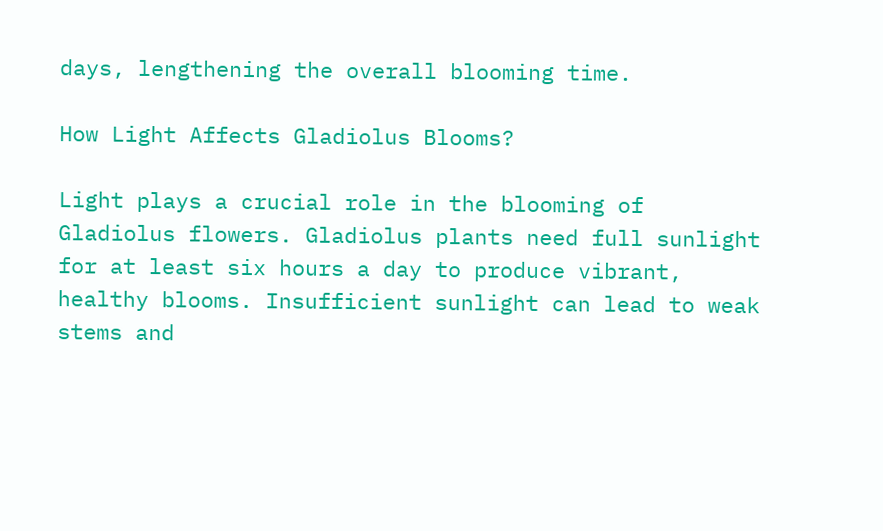days, lengthening the overall blooming time.

How Light Affects Gladiolus Blooms?

Light plays a crucial role in the blooming of Gladiolus flowers. Gladiolus plants need full sunlight for at least six hours a day to produce vibrant, healthy blooms. Insufficient sunlight can lead to weak stems and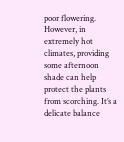poor flowering. However, in extremely hot climates, providing some afternoon shade can help protect the plants from scorching. It’s a delicate balance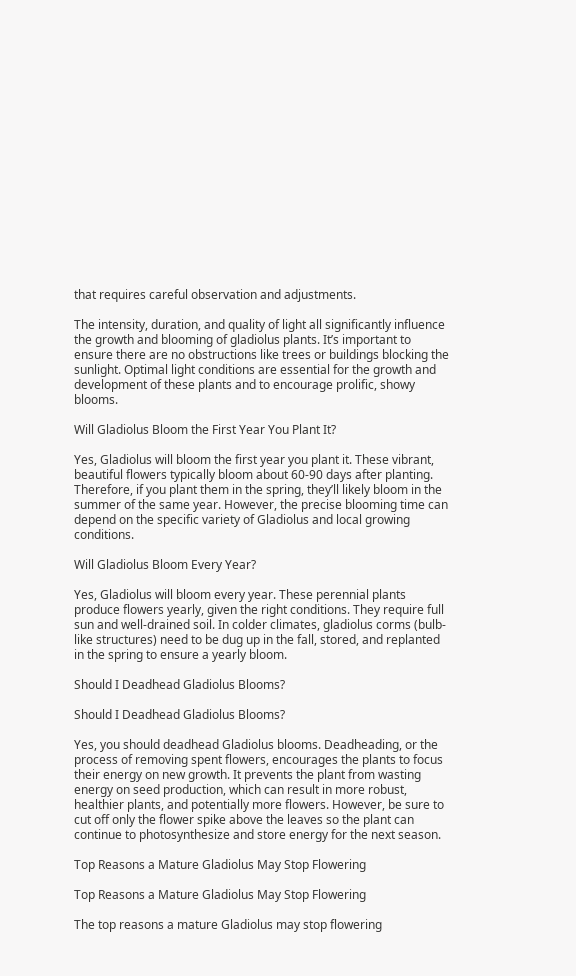that requires careful observation and adjustments.

The intensity, duration, and quality of light all significantly influence the growth and blooming of gladiolus plants. It’s important to ensure there are no obstructions like trees or buildings blocking the sunlight. Optimal light conditions are essential for the growth and development of these plants and to encourage prolific, showy blooms.

Will Gladiolus Bloom the First Year You Plant It?

Yes, Gladiolus will bloom the first year you plant it. These vibrant, beautiful flowers typically bloom about 60-90 days after planting. Therefore, if you plant them in the spring, they’ll likely bloom in the summer of the same year. However, the precise blooming time can depend on the specific variety of Gladiolus and local growing conditions.

Will Gladiolus Bloom Every Year?

Yes, Gladiolus will bloom every year. These perennial plants produce flowers yearly, given the right conditions. They require full sun and well-drained soil. In colder climates, gladiolus corms (bulb-like structures) need to be dug up in the fall, stored, and replanted in the spring to ensure a yearly bloom.

Should I Deadhead Gladiolus Blooms?

Should I Deadhead Gladiolus Blooms?

Yes, you should deadhead Gladiolus blooms. Deadheading, or the process of removing spent flowers, encourages the plants to focus their energy on new growth. It prevents the plant from wasting energy on seed production, which can result in more robust, healthier plants, and potentially more flowers. However, be sure to cut off only the flower spike above the leaves so the plant can continue to photosynthesize and store energy for the next season.

Top Reasons a Mature Gladiolus May Stop Flowering

Top Reasons a Mature Gladiolus May Stop Flowering

The top reasons a mature Gladiolus may stop flowering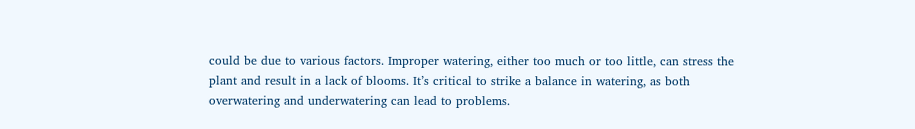could be due to various factors. Improper watering, either too much or too little, can stress the plant and result in a lack of blooms. It’s critical to strike a balance in watering, as both overwatering and underwatering can lead to problems.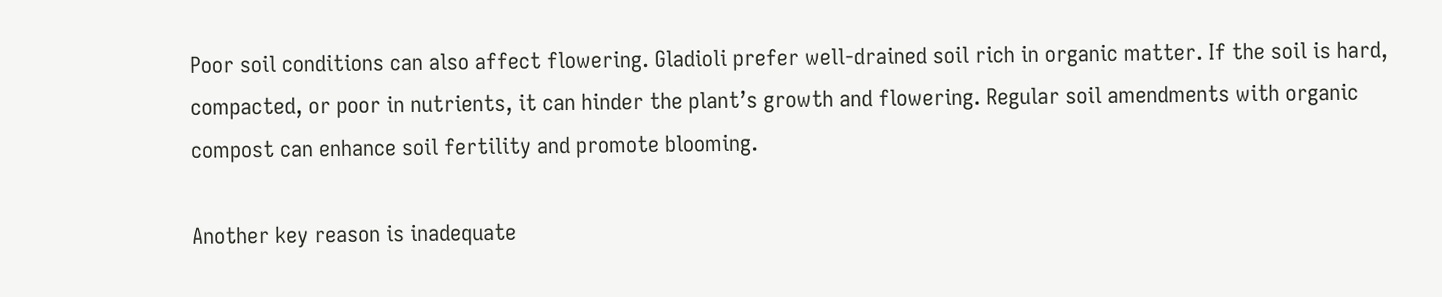Poor soil conditions can also affect flowering. Gladioli prefer well-drained soil rich in organic matter. If the soil is hard, compacted, or poor in nutrients, it can hinder the plant’s growth and flowering. Regular soil amendments with organic compost can enhance soil fertility and promote blooming.

Another key reason is inadequate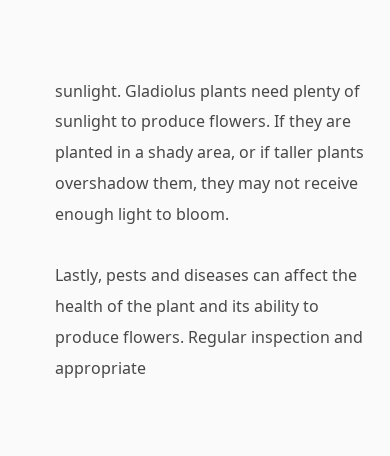sunlight. Gladiolus plants need plenty of sunlight to produce flowers. If they are planted in a shady area, or if taller plants overshadow them, they may not receive enough light to bloom.

Lastly, pests and diseases can affect the health of the plant and its ability to produce flowers. Regular inspection and appropriate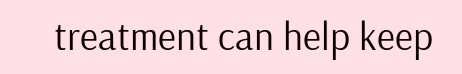treatment can help keep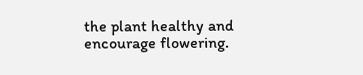the plant healthy and encourage flowering.